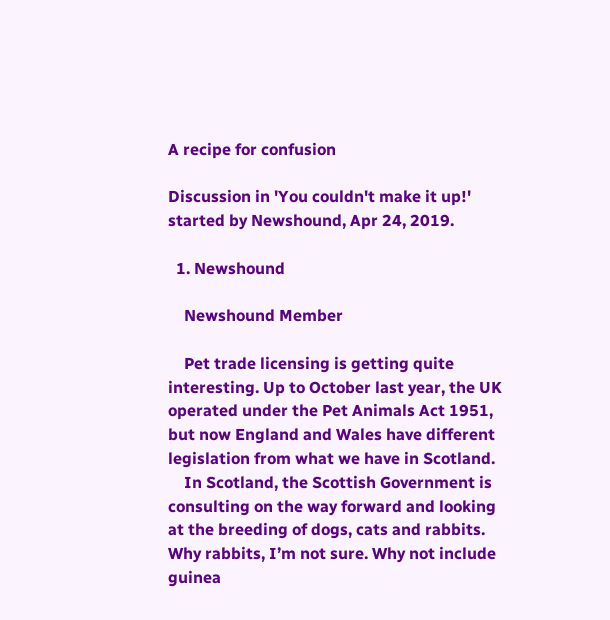A recipe for confusion

Discussion in 'You couldn't make it up!' started by Newshound, Apr 24, 2019.

  1. Newshound

    Newshound Member

    Pet trade licensing is getting quite interesting. Up to October last year, the UK operated under the Pet Animals Act 1951, but now England and Wales have different legislation from what we have in Scotland.
    In Scotland, the Scottish Government is consulting on the way forward and looking at the breeding of dogs, cats and rabbits. Why rabbits, I’m not sure. Why not include guinea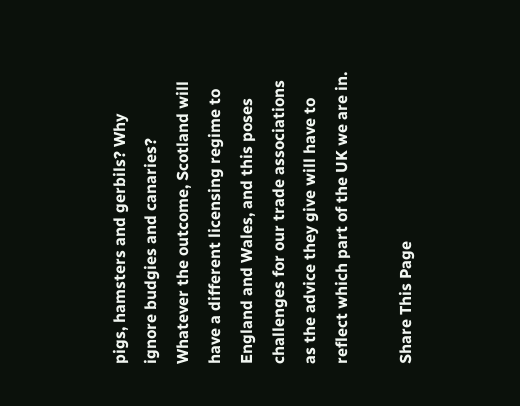pigs, hamsters and gerbils? Why ignore budgies and canaries? Whatever the outcome, Scotland will have a different licensing regime to England and Wales, and this poses challenges for our trade associations as the advice they give will have to reflect which part of the UK we are in.

Share This Page